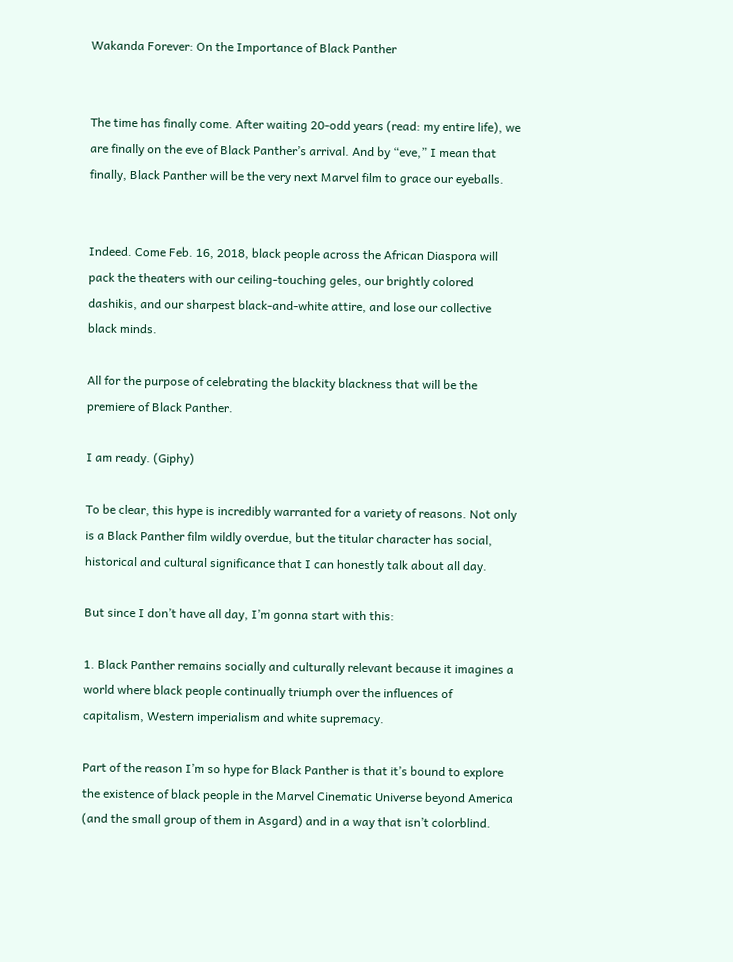Wakanda Forever: On the Importance of Black Panther


The time has finally come. After waiting 20-odd years (read: my entire life), we are finally on the eve of Black Panther’s arrival. And by “eve,” I mean that finally, Black Panther will be the very next Marvel film to grace our eyeballs.


Indeed. Come Feb. 16, 2018, black people across the African Diaspora will pack the theaters with our ceiling-touching geles, our brightly colored dashikis, and our sharpest black-and-white attire, and lose our collective black minds.

All for the purpose of celebrating the blackity blackness that will be the premiere of Black Panther.

I am ready. (Giphy)

To be clear, this hype is incredibly warranted for a variety of reasons. Not only is a Black Panther film wildly overdue, but the titular character has social, historical and cultural significance that I can honestly talk about all day.

But since I don’t have all day, I’m gonna start with this:

1. Black Panther remains socially and culturally relevant because it imagines a world where black people continually triumph over the influences of capitalism, Western imperialism and white supremacy.

Part of the reason I’m so hype for Black Panther is that it’s bound to explore the existence of black people in the Marvel Cinematic Universe beyond America (and the small group of them in Asgard) and in a way that isn’t colorblind.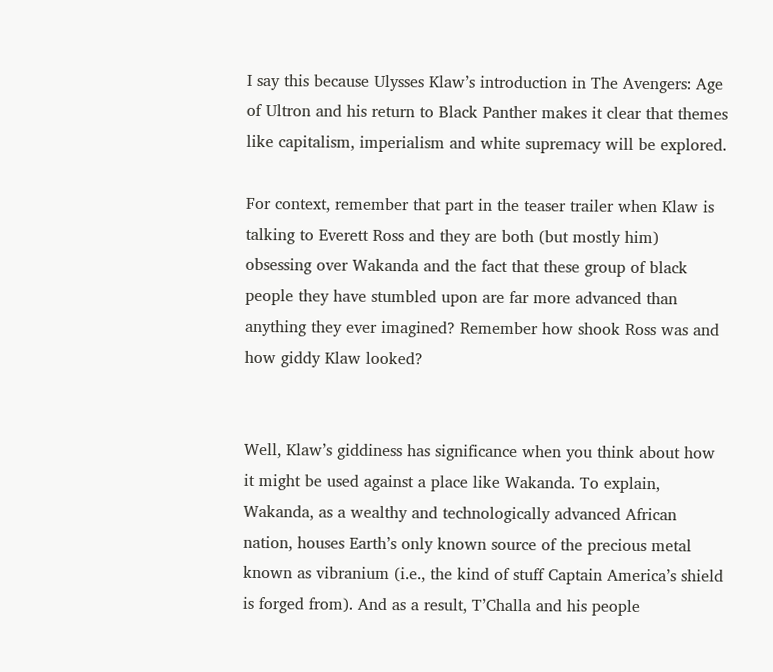I say this because Ulysses Klaw’s introduction in The Avengers: Age of Ultron and his return to Black Panther makes it clear that themes like capitalism, imperialism and white supremacy will be explored.

For context, remember that part in the teaser trailer when Klaw is talking to Everett Ross and they are both (but mostly him) obsessing over Wakanda and the fact that these group of black people they have stumbled upon are far more advanced than anything they ever imagined? Remember how shook Ross was and how giddy Klaw looked?


Well, Klaw’s giddiness has significance when you think about how it might be used against a place like Wakanda. To explain, Wakanda, as a wealthy and technologically advanced African nation, houses Earth’s only known source of the precious metal known as vibranium (i.e., the kind of stuff Captain America’s shield is forged from). And as a result, T’Challa and his people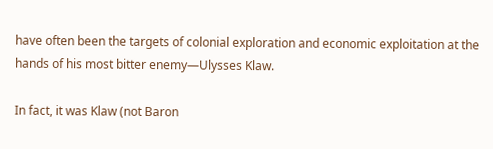have often been the targets of colonial exploration and economic exploitation at the hands of his most bitter enemy—Ulysses Klaw.

In fact, it was Klaw (not Baron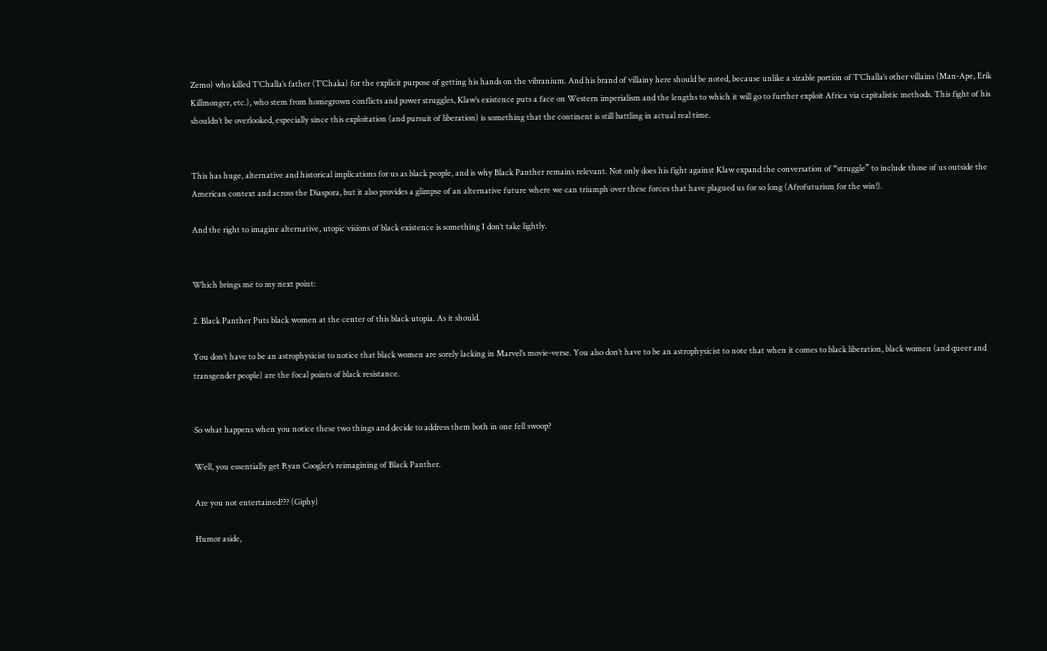Zemo) who killed T’Challa’s father (T’Chaka) for the explicit purpose of getting his hands on the vibranium. And his brand of villainy here should be noted, because unlike a sizable portion of T’Challa’s other villains (Man-Ape, Erik Killmonger, etc.), who stem from homegrown conflicts and power struggles, Klaw’s existence puts a face on Western imperialism and the lengths to which it will go to further exploit Africa via capitalistic methods. This fight of his shouldn’t be overlooked, especially since this exploitation (and pursuit of liberation) is something that the continent is still battling in actual real time.


This has huge, alternative and historical implications for us as black people, and is why Black Panther remains relevant. Not only does his fight against Klaw expand the conversation of “struggle” to include those of us outside the American context and across the Diaspora, but it also provides a glimpse of an alternative future where we can triumph over these forces that have plagued us for so long (Afrofuturism for the win!).

And the right to imagine alternative, utopic visions of black existence is something I don’t take lightly.


Which brings me to my next point:

2. Black Panther Puts black women at the center of this black utopia. As it should.

You don’t have to be an astrophysicist to notice that black women are sorely lacking in Marvel’s movie-verse. You also don’t have to be an astrophysicist to note that when it comes to black liberation, black women (and queer and transgender people) are the focal points of black resistance.


So what happens when you notice these two things and decide to address them both in one fell swoop?

Well, you essentially get Ryan Coogler’s reimagining of Black Panther.

Are you not entertained??? (Giphy)

Humor aside,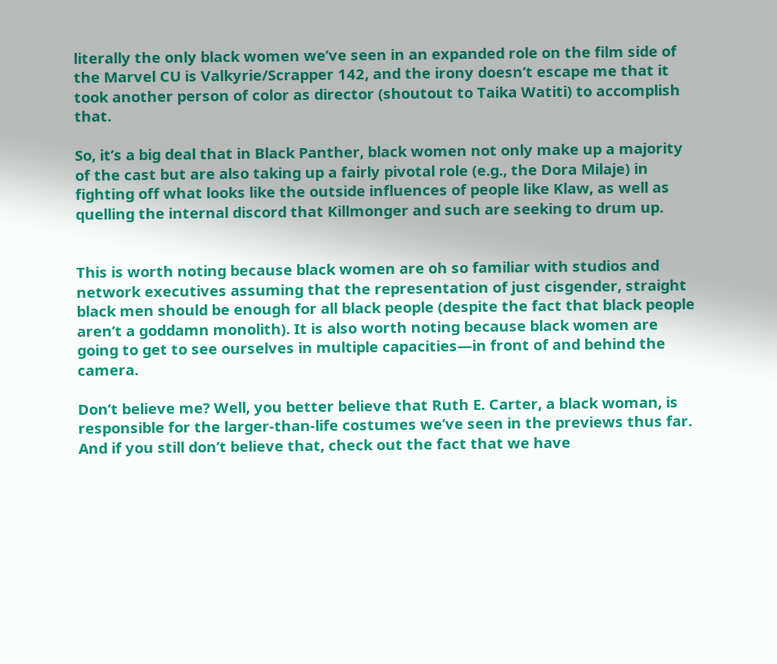literally the only black women we’ve seen in an expanded role on the film side of the Marvel CU is Valkyrie/Scrapper 142, and the irony doesn’t escape me that it took another person of color as director (shoutout to Taika Watiti) to accomplish that.

So, it’s a big deal that in Black Panther, black women not only make up a majority of the cast but are also taking up a fairly pivotal role (e.g., the Dora Milaje) in fighting off what looks like the outside influences of people like Klaw, as well as quelling the internal discord that Killmonger and such are seeking to drum up.


This is worth noting because black women are oh so familiar with studios and network executives assuming that the representation of just cisgender, straight black men should be enough for all black people (despite the fact that black people aren’t a goddamn monolith). It is also worth noting because black women are going to get to see ourselves in multiple capacities—in front of and behind the camera.

Don’t believe me? Well, you better believe that Ruth E. Carter, a black woman, is responsible for the larger-than-life costumes we’ve seen in the previews thus far. And if you still don’t believe that, check out the fact that we have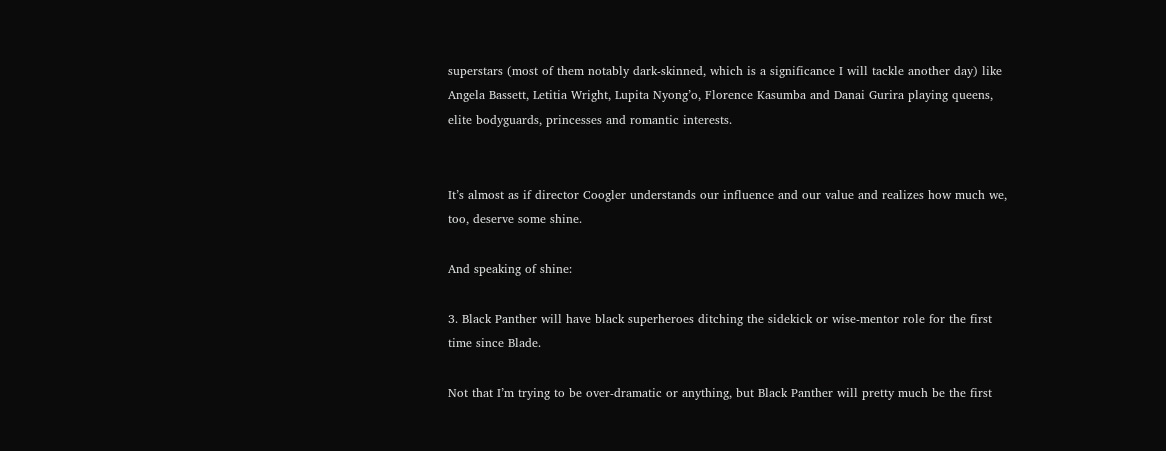superstars (most of them notably dark-skinned, which is a significance I will tackle another day) like Angela Bassett, Letitia Wright, Lupita Nyong’o, Florence Kasumba and Danai Gurira playing queens, elite bodyguards, princesses and romantic interests.


It’s almost as if director Coogler understands our influence and our value and realizes how much we, too, deserve some shine.

And speaking of shine:

3. Black Panther will have black superheroes ditching the sidekick or wise-mentor role for the first time since Blade.

Not that I’m trying to be over-dramatic or anything, but Black Panther will pretty much be the first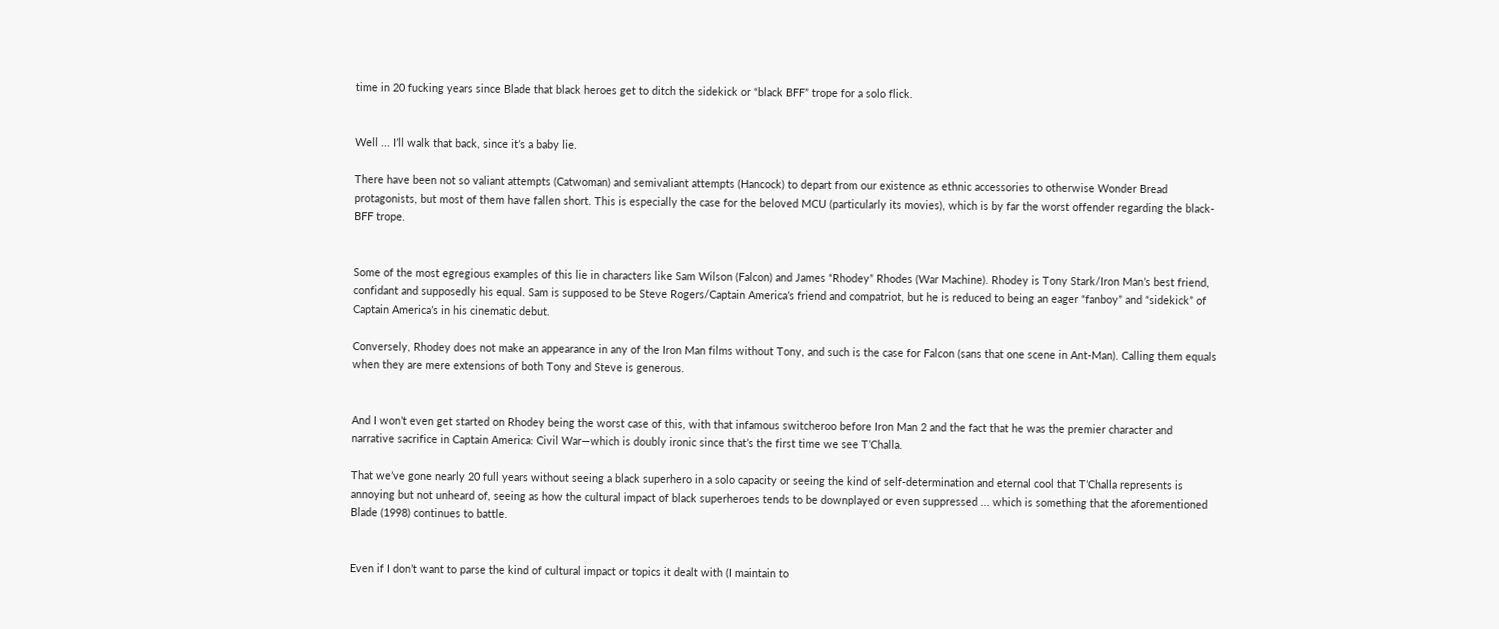time in 20 fucking years since Blade that black heroes get to ditch the sidekick or “black BFF” trope for a solo flick.


Well ... I’ll walk that back, since it’s a baby lie.

There have been not so valiant attempts (Catwoman) and semivaliant attempts (Hancock) to depart from our existence as ethnic accessories to otherwise Wonder Bread protagonists, but most of them have fallen short. This is especially the case for the beloved MCU (particularly its movies), which is by far the worst offender regarding the black-BFF trope.


Some of the most egregious examples of this lie in characters like Sam Wilson (Falcon) and James “Rhodey” Rhodes (War Machine). Rhodey is Tony Stark/Iron Man’s best friend, confidant and supposedly his equal. Sam is supposed to be Steve Rogers/Captain America’s friend and compatriot, but he is reduced to being an eager “fanboy” and “sidekick” of Captain America’s in his cinematic debut.

Conversely, Rhodey does not make an appearance in any of the Iron Man films without Tony, and such is the case for Falcon (sans that one scene in Ant-Man). Calling them equals when they are mere extensions of both Tony and Steve is generous.


And I won’t even get started on Rhodey being the worst case of this, with that infamous switcheroo before Iron Man 2 and the fact that he was the premier character and narrative sacrifice in Captain America: Civil War—which is doubly ironic since that’s the first time we see T’Challa.

That we’ve gone nearly 20 full years without seeing a black superhero in a solo capacity or seeing the kind of self-determination and eternal cool that T’Challa represents is annoying but not unheard of, seeing as how the cultural impact of black superheroes tends to be downplayed or even suppressed ... which is something that the aforementioned Blade (1998) continues to battle.


Even if I don’t want to parse the kind of cultural impact or topics it dealt with (I maintain to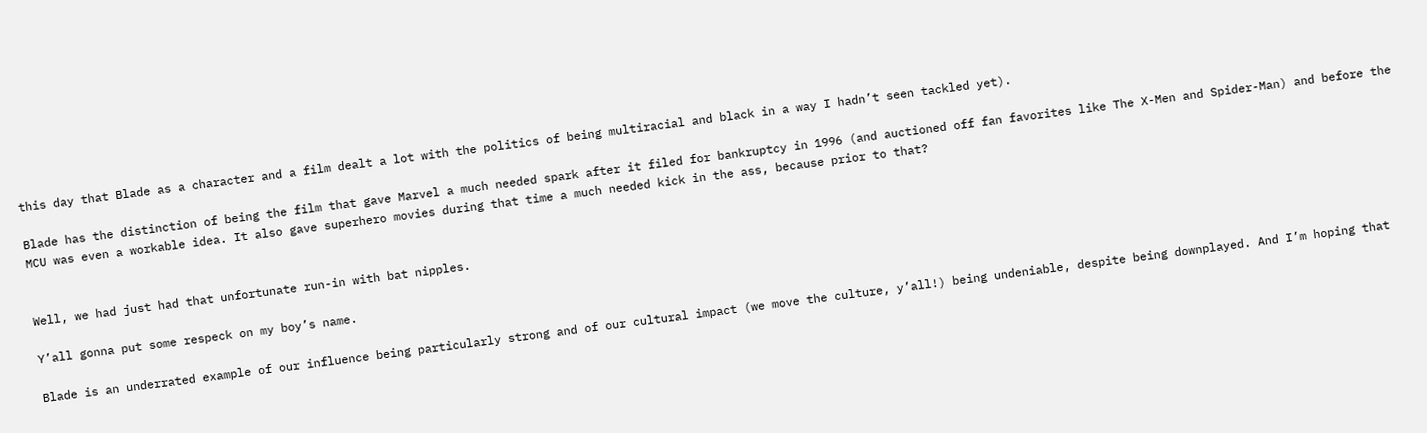this day that Blade as a character and a film dealt a lot with the politics of being multiracial and black in a way I hadn’t seen tackled yet).

Blade has the distinction of being the film that gave Marvel a much needed spark after it filed for bankruptcy in 1996 (and auctioned off fan favorites like The X-Men and Spider-Man) and before the MCU was even a workable idea. It also gave superhero movies during that time a much needed kick in the ass, because prior to that?


Well, we had just had that unfortunate run-in with bat nipples.

Y’all gonna put some respeck on my boy’s name.

Blade is an underrated example of our influence being particularly strong and of our cultural impact (we move the culture, y’all!) being undeniable, despite being downplayed. And I’m hoping that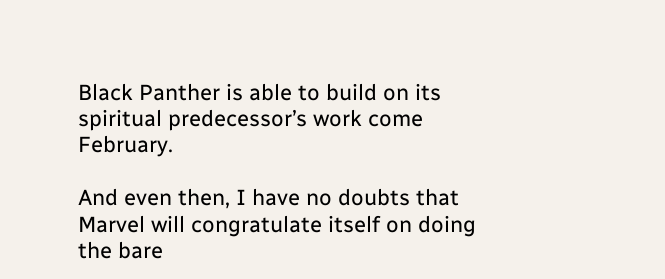Black Panther is able to build on its spiritual predecessor’s work come February.

And even then, I have no doubts that Marvel will congratulate itself on doing the bare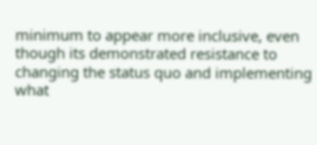minimum to appear more inclusive, even though its demonstrated resistance to changing the status quo and implementing what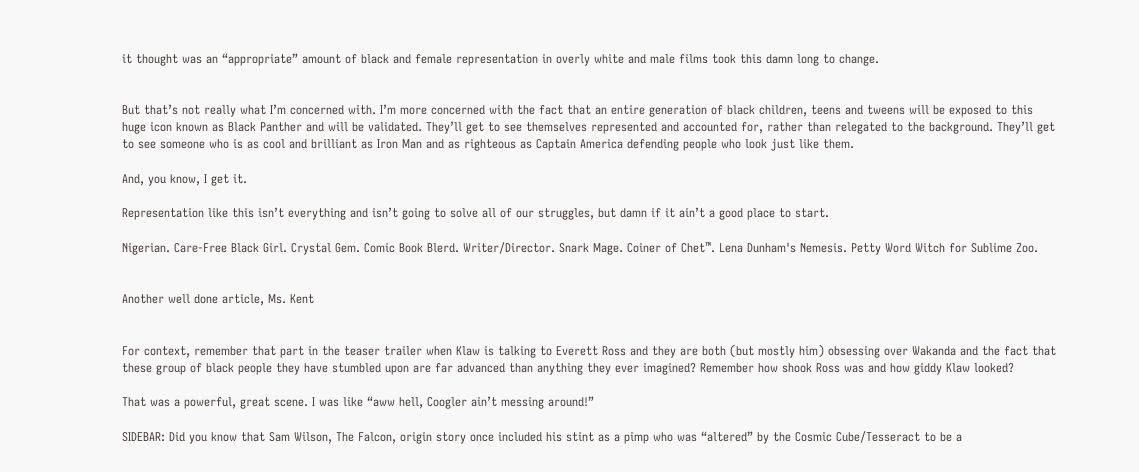it thought was an “appropriate” amount of black and female representation in overly white and male films took this damn long to change.


But that’s not really what I’m concerned with. I’m more concerned with the fact that an entire generation of black children, teens and tweens will be exposed to this huge icon known as Black Panther and will be validated. They’ll get to see themselves represented and accounted for, rather than relegated to the background. They’ll get to see someone who is as cool and brilliant as Iron Man and as righteous as Captain America defending people who look just like them.

And, you know, I get it.

Representation like this isn’t everything and isn’t going to solve all of our struggles, but damn if it ain’t a good place to start.

Nigerian. Care-Free Black Girl. Crystal Gem. Comic Book Blerd. Writer/Director. Snark Mage. Coiner of Chet™. Lena Dunham's Nemesis. Petty Word Witch for Sublime Zoo.


Another well done article, Ms. Kent


For context, remember that part in the teaser trailer when Klaw is talking to Everett Ross and they are both (but mostly him) obsessing over Wakanda and the fact that these group of black people they have stumbled upon are far advanced than anything they ever imagined? Remember how shook Ross was and how giddy Klaw looked?

That was a powerful, great scene. I was like “aww hell, Coogler ain’t messing around!”

SIDEBAR: Did you know that Sam Wilson, The Falcon, origin story once included his stint as a pimp who was “altered” by the Cosmic Cube/Tesseract to be a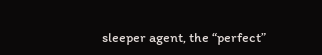sleeper agent, the “perfect”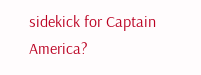sidekick for Captain America?